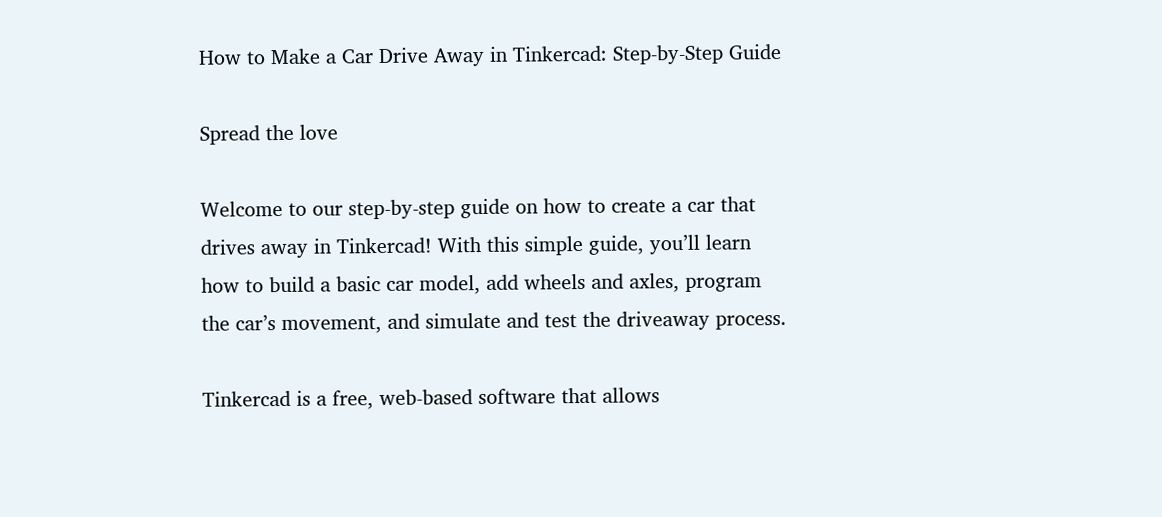How to Make a Car Drive Away in Tinkercad: Step-by-Step Guide

Spread the love

Welcome to our step-by-step guide on how to create a car that drives away in Tinkercad! With this simple guide, you’ll learn how to build a basic car model, add wheels and axles, program the car’s movement, and simulate and test the driveaway process.

Tinkercad is a free, web-based software that allows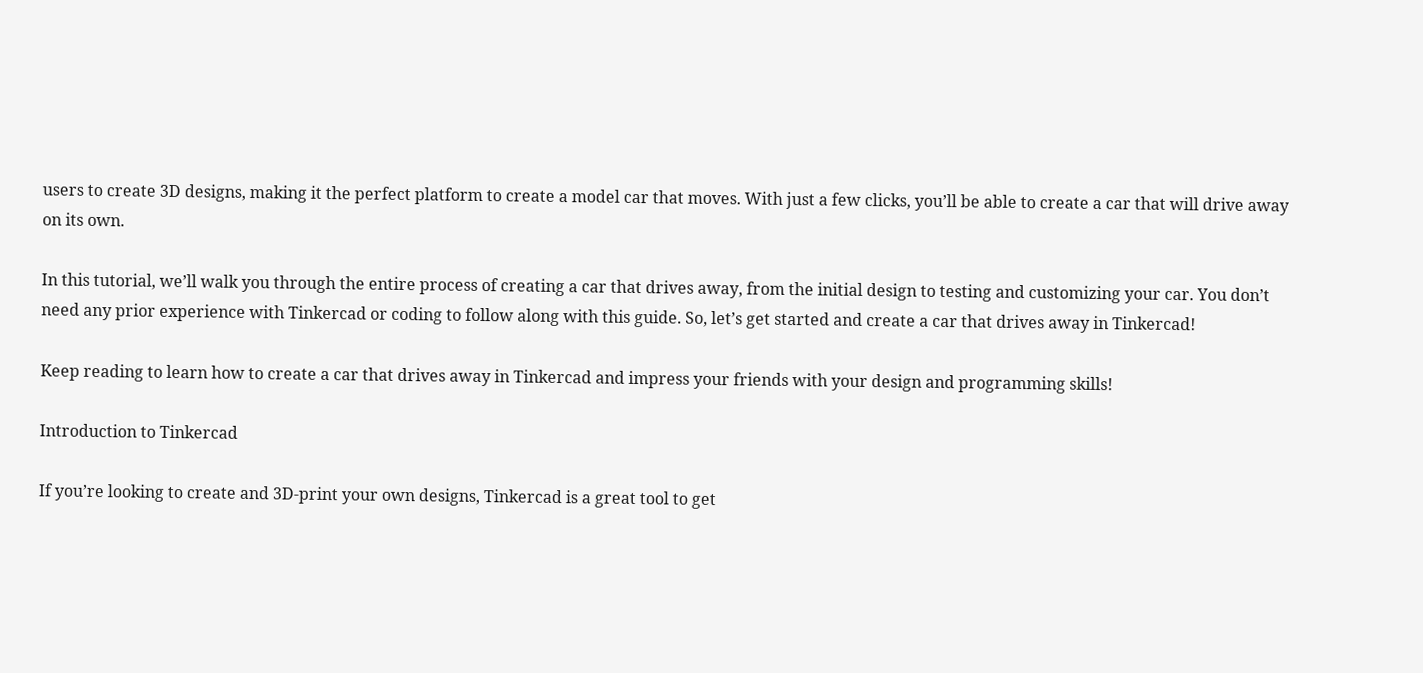users to create 3D designs, making it the perfect platform to create a model car that moves. With just a few clicks, you’ll be able to create a car that will drive away on its own.

In this tutorial, we’ll walk you through the entire process of creating a car that drives away, from the initial design to testing and customizing your car. You don’t need any prior experience with Tinkercad or coding to follow along with this guide. So, let’s get started and create a car that drives away in Tinkercad!

Keep reading to learn how to create a car that drives away in Tinkercad and impress your friends with your design and programming skills!

Introduction to Tinkercad

If you’re looking to create and 3D-print your own designs, Tinkercad is a great tool to get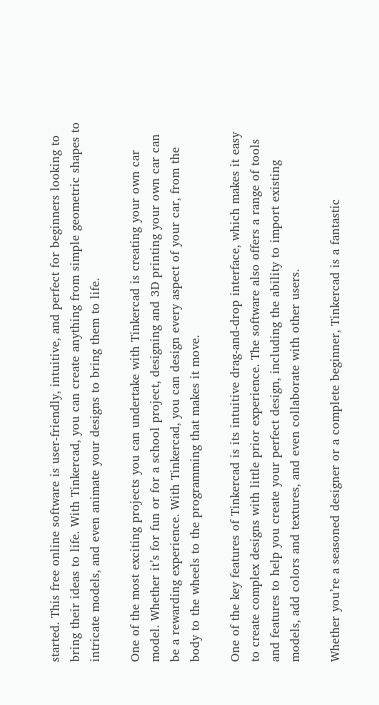started. This free online software is user-friendly, intuitive, and perfect for beginners looking to bring their ideas to life. With Tinkercad, you can create anything from simple geometric shapes to intricate models, and even animate your designs to bring them to life.

One of the most exciting projects you can undertake with Tinkercad is creating your own car model. Whether it’s for fun or for a school project, designing and 3D printing your own car can be a rewarding experience. With Tinkercad, you can design every aspect of your car, from the body to the wheels to the programming that makes it move.

One of the key features of Tinkercad is its intuitive drag-and-drop interface, which makes it easy to create complex designs with little prior experience. The software also offers a range of tools and features to help you create your perfect design, including the ability to import existing models, add colors and textures, and even collaborate with other users.

Whether you’re a seasoned designer or a complete beginner, Tinkercad is a fantastic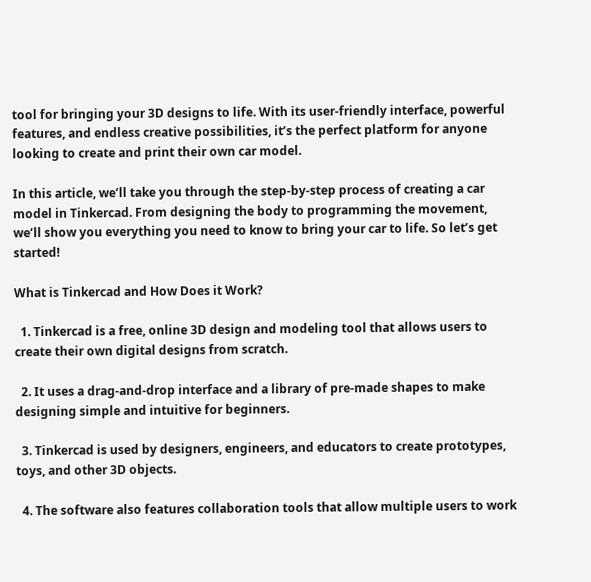tool for bringing your 3D designs to life. With its user-friendly interface, powerful features, and endless creative possibilities, it’s the perfect platform for anyone looking to create and print their own car model.

In this article, we’ll take you through the step-by-step process of creating a car model in Tinkercad. From designing the body to programming the movement, we’ll show you everything you need to know to bring your car to life. So let’s get started!

What is Tinkercad and How Does it Work?

  1. Tinkercad is a free, online 3D design and modeling tool that allows users to create their own digital designs from scratch.

  2. It uses a drag-and-drop interface and a library of pre-made shapes to make designing simple and intuitive for beginners.

  3. Tinkercad is used by designers, engineers, and educators to create prototypes, toys, and other 3D objects.

  4. The software also features collaboration tools that allow multiple users to work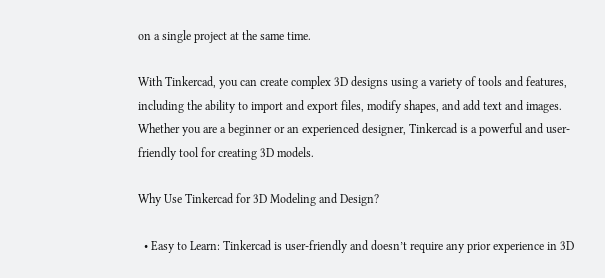on a single project at the same time.

With Tinkercad, you can create complex 3D designs using a variety of tools and features, including the ability to import and export files, modify shapes, and add text and images. Whether you are a beginner or an experienced designer, Tinkercad is a powerful and user-friendly tool for creating 3D models.

Why Use Tinkercad for 3D Modeling and Design?

  • Easy to Learn: Tinkercad is user-friendly and doesn’t require any prior experience in 3D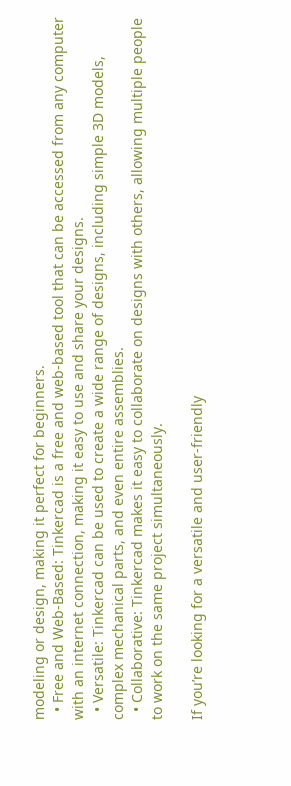modeling or design, making it perfect for beginners.
  • Free and Web-Based: Tinkercad is a free and web-based tool that can be accessed from any computer with an internet connection, making it easy to use and share your designs.
  • Versatile: Tinkercad can be used to create a wide range of designs, including simple 3D models, complex mechanical parts, and even entire assemblies.
  • Collaborative: Tinkercad makes it easy to collaborate on designs with others, allowing multiple people to work on the same project simultaneously.

If you’re looking for a versatile and user-friendly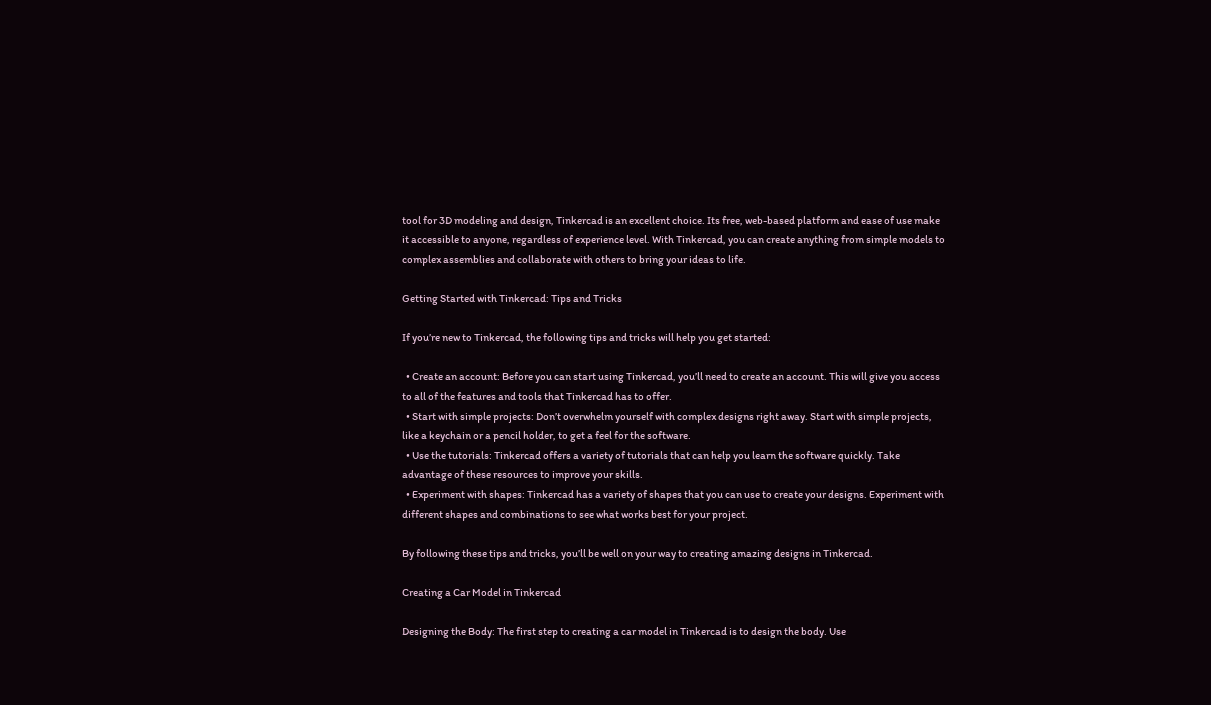tool for 3D modeling and design, Tinkercad is an excellent choice. Its free, web-based platform and ease of use make it accessible to anyone, regardless of experience level. With Tinkercad, you can create anything from simple models to complex assemblies and collaborate with others to bring your ideas to life.

Getting Started with Tinkercad: Tips and Tricks

If you’re new to Tinkercad, the following tips and tricks will help you get started:

  • Create an account: Before you can start using Tinkercad, you’ll need to create an account. This will give you access to all of the features and tools that Tinkercad has to offer.
  • Start with simple projects: Don’t overwhelm yourself with complex designs right away. Start with simple projects, like a keychain or a pencil holder, to get a feel for the software.
  • Use the tutorials: Tinkercad offers a variety of tutorials that can help you learn the software quickly. Take advantage of these resources to improve your skills.
  • Experiment with shapes: Tinkercad has a variety of shapes that you can use to create your designs. Experiment with different shapes and combinations to see what works best for your project.

By following these tips and tricks, you’ll be well on your way to creating amazing designs in Tinkercad.

Creating a Car Model in Tinkercad

Designing the Body: The first step to creating a car model in Tinkercad is to design the body. Use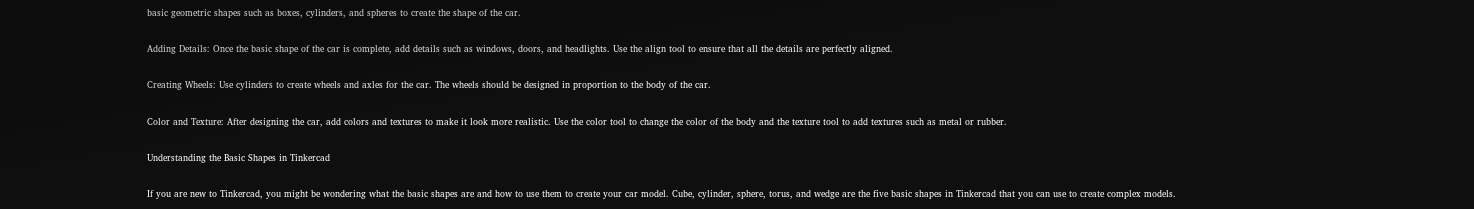basic geometric shapes such as boxes, cylinders, and spheres to create the shape of the car.

Adding Details: Once the basic shape of the car is complete, add details such as windows, doors, and headlights. Use the align tool to ensure that all the details are perfectly aligned.

Creating Wheels: Use cylinders to create wheels and axles for the car. The wheels should be designed in proportion to the body of the car.

Color and Texture: After designing the car, add colors and textures to make it look more realistic. Use the color tool to change the color of the body and the texture tool to add textures such as metal or rubber.

Understanding the Basic Shapes in Tinkercad

If you are new to Tinkercad, you might be wondering what the basic shapes are and how to use them to create your car model. Cube, cylinder, sphere, torus, and wedge are the five basic shapes in Tinkercad that you can use to create complex models.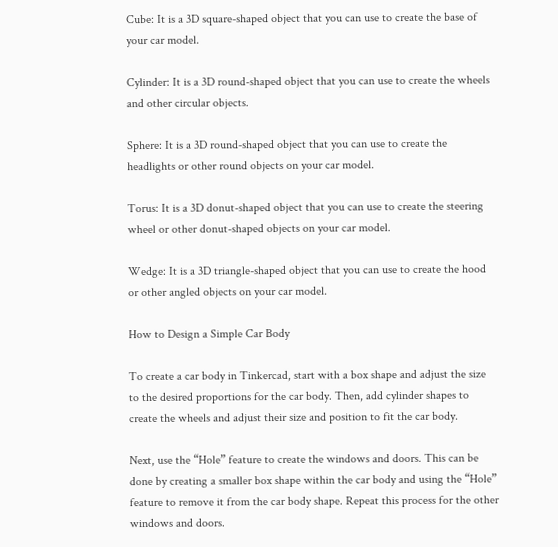Cube: It is a 3D square-shaped object that you can use to create the base of your car model.

Cylinder: It is a 3D round-shaped object that you can use to create the wheels and other circular objects.

Sphere: It is a 3D round-shaped object that you can use to create the headlights or other round objects on your car model.

Torus: It is a 3D donut-shaped object that you can use to create the steering wheel or other donut-shaped objects on your car model.

Wedge: It is a 3D triangle-shaped object that you can use to create the hood or other angled objects on your car model.

How to Design a Simple Car Body

To create a car body in Tinkercad, start with a box shape and adjust the size to the desired proportions for the car body. Then, add cylinder shapes to create the wheels and adjust their size and position to fit the car body.

Next, use the “Hole” feature to create the windows and doors. This can be done by creating a smaller box shape within the car body and using the “Hole” feature to remove it from the car body shape. Repeat this process for the other windows and doors.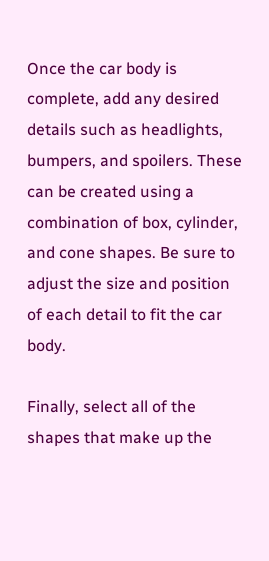Once the car body is complete, add any desired details such as headlights, bumpers, and spoilers. These can be created using a combination of box, cylinder, and cone shapes. Be sure to adjust the size and position of each detail to fit the car body.

Finally, select all of the shapes that make up the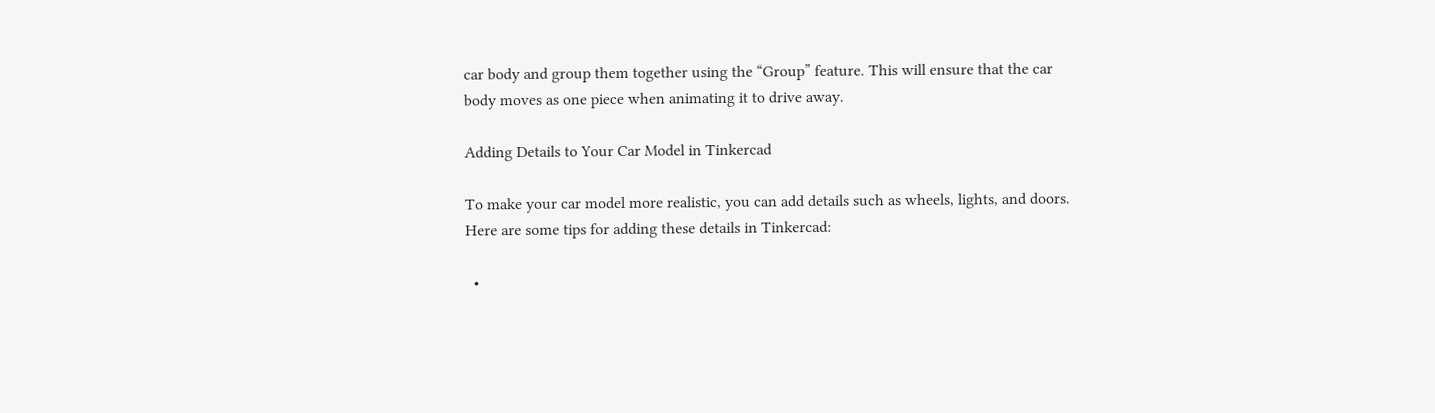car body and group them together using the “Group” feature. This will ensure that the car body moves as one piece when animating it to drive away.

Adding Details to Your Car Model in Tinkercad

To make your car model more realistic, you can add details such as wheels, lights, and doors. Here are some tips for adding these details in Tinkercad:

  •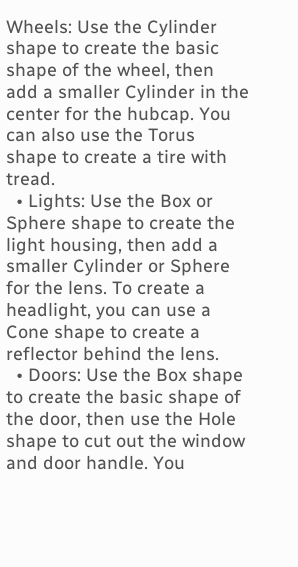Wheels: Use the Cylinder shape to create the basic shape of the wheel, then add a smaller Cylinder in the center for the hubcap. You can also use the Torus shape to create a tire with tread.
  • Lights: Use the Box or Sphere shape to create the light housing, then add a smaller Cylinder or Sphere for the lens. To create a headlight, you can use a Cone shape to create a reflector behind the lens.
  • Doors: Use the Box shape to create the basic shape of the door, then use the Hole shape to cut out the window and door handle. You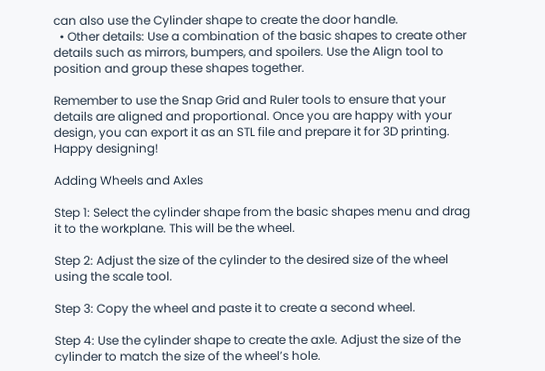can also use the Cylinder shape to create the door handle.
  • Other details: Use a combination of the basic shapes to create other details such as mirrors, bumpers, and spoilers. Use the Align tool to position and group these shapes together.

Remember to use the Snap Grid and Ruler tools to ensure that your details are aligned and proportional. Once you are happy with your design, you can export it as an STL file and prepare it for 3D printing. Happy designing!

Adding Wheels and Axles

Step 1: Select the cylinder shape from the basic shapes menu and drag it to the workplane. This will be the wheel.

Step 2: Adjust the size of the cylinder to the desired size of the wheel using the scale tool.

Step 3: Copy the wheel and paste it to create a second wheel.

Step 4: Use the cylinder shape to create the axle. Adjust the size of the cylinder to match the size of the wheel’s hole.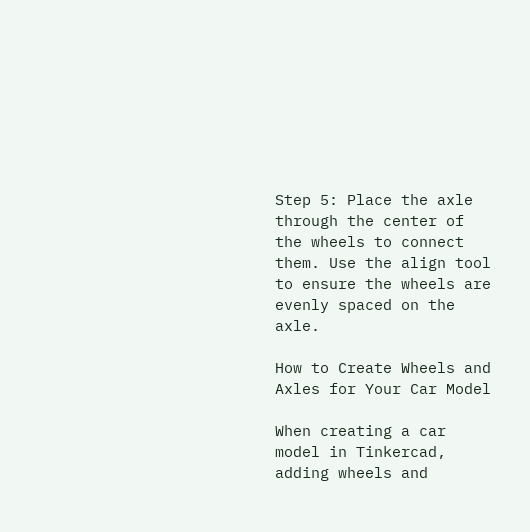Step 5: Place the axle through the center of the wheels to connect them. Use the align tool to ensure the wheels are evenly spaced on the axle.

How to Create Wheels and Axles for Your Car Model

When creating a car model in Tinkercad, adding wheels and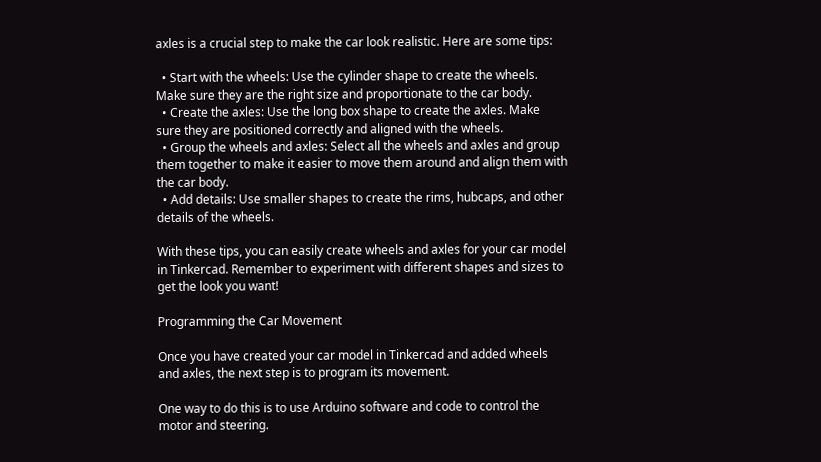axles is a crucial step to make the car look realistic. Here are some tips:

  • Start with the wheels: Use the cylinder shape to create the wheels. Make sure they are the right size and proportionate to the car body.
  • Create the axles: Use the long box shape to create the axles. Make sure they are positioned correctly and aligned with the wheels.
  • Group the wheels and axles: Select all the wheels and axles and group them together to make it easier to move them around and align them with the car body.
  • Add details: Use smaller shapes to create the rims, hubcaps, and other details of the wheels.

With these tips, you can easily create wheels and axles for your car model in Tinkercad. Remember to experiment with different shapes and sizes to get the look you want!

Programming the Car Movement

Once you have created your car model in Tinkercad and added wheels and axles, the next step is to program its movement.

One way to do this is to use Arduino software and code to control the motor and steering.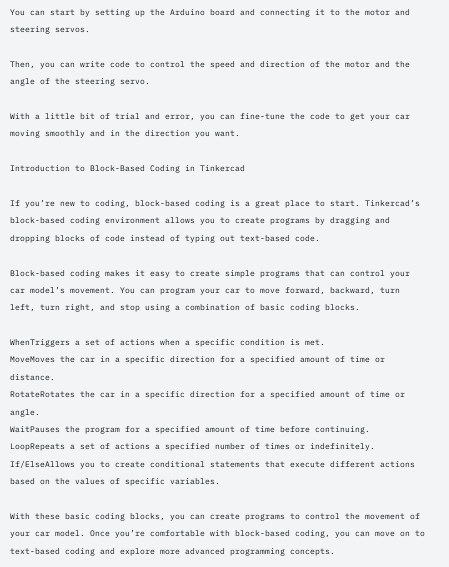You can start by setting up the Arduino board and connecting it to the motor and steering servos.

Then, you can write code to control the speed and direction of the motor and the angle of the steering servo.

With a little bit of trial and error, you can fine-tune the code to get your car moving smoothly and in the direction you want.

Introduction to Block-Based Coding in Tinkercad

If you’re new to coding, block-based coding is a great place to start. Tinkercad’s block-based coding environment allows you to create programs by dragging and dropping blocks of code instead of typing out text-based code.

Block-based coding makes it easy to create simple programs that can control your car model’s movement. You can program your car to move forward, backward, turn left, turn right, and stop using a combination of basic coding blocks.

WhenTriggers a set of actions when a specific condition is met.
MoveMoves the car in a specific direction for a specified amount of time or distance.
RotateRotates the car in a specific direction for a specified amount of time or angle.
WaitPauses the program for a specified amount of time before continuing.
LoopRepeats a set of actions a specified number of times or indefinitely.
If/ElseAllows you to create conditional statements that execute different actions based on the values of specific variables.

With these basic coding blocks, you can create programs to control the movement of your car model. Once you’re comfortable with block-based coding, you can move on to text-based coding and explore more advanced programming concepts.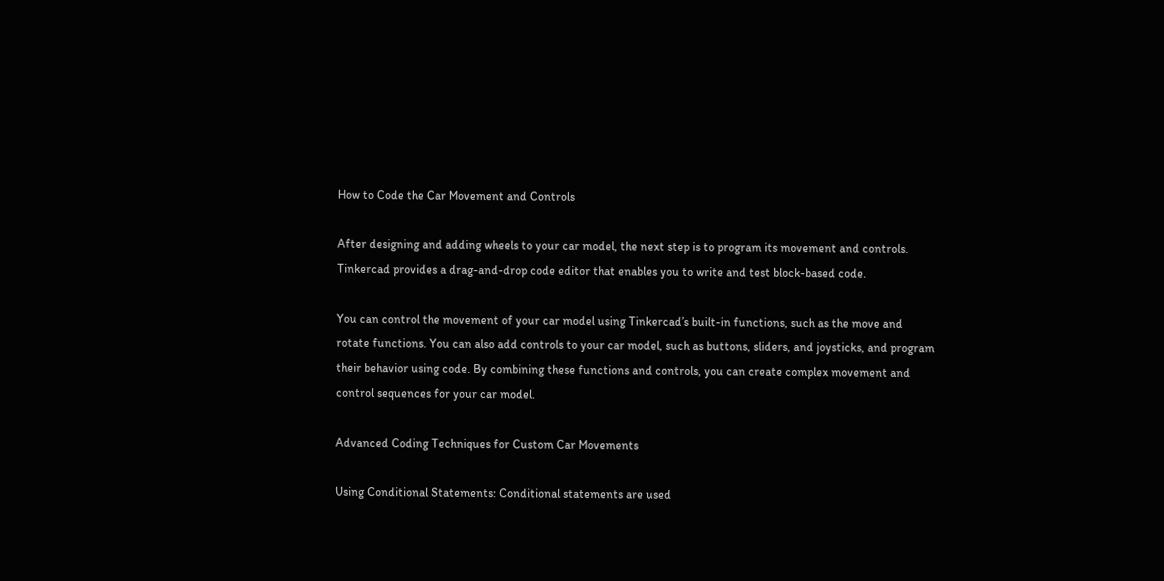How to Code the Car Movement and Controls

After designing and adding wheels to your car model, the next step is to program its movement and controls. Tinkercad provides a drag-and-drop code editor that enables you to write and test block-based code.

You can control the movement of your car model using Tinkercad’s built-in functions, such as the move and rotate functions. You can also add controls to your car model, such as buttons, sliders, and joysticks, and program their behavior using code. By combining these functions and controls, you can create complex movement and control sequences for your car model.

Advanced Coding Techniques for Custom Car Movements

Using Conditional Statements: Conditional statements are used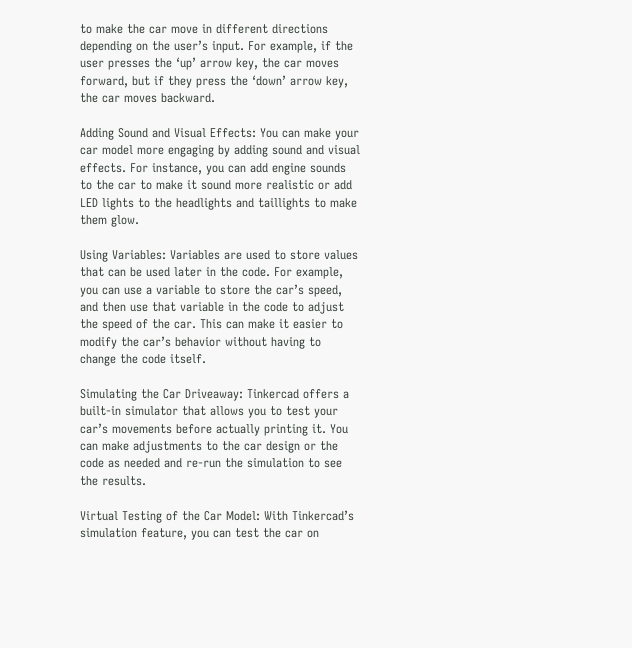to make the car move in different directions depending on the user’s input. For example, if the user presses the ‘up’ arrow key, the car moves forward, but if they press the ‘down’ arrow key, the car moves backward.

Adding Sound and Visual Effects: You can make your car model more engaging by adding sound and visual effects. For instance, you can add engine sounds to the car to make it sound more realistic or add LED lights to the headlights and taillights to make them glow.

Using Variables: Variables are used to store values that can be used later in the code. For example, you can use a variable to store the car’s speed, and then use that variable in the code to adjust the speed of the car. This can make it easier to modify the car’s behavior without having to change the code itself.

Simulating the Car Driveaway: Tinkercad offers a built-in simulator that allows you to test your car’s movements before actually printing it. You can make adjustments to the car design or the code as needed and re-run the simulation to see the results.

Virtual Testing of the Car Model: With Tinkercad’s simulation feature, you can test the car on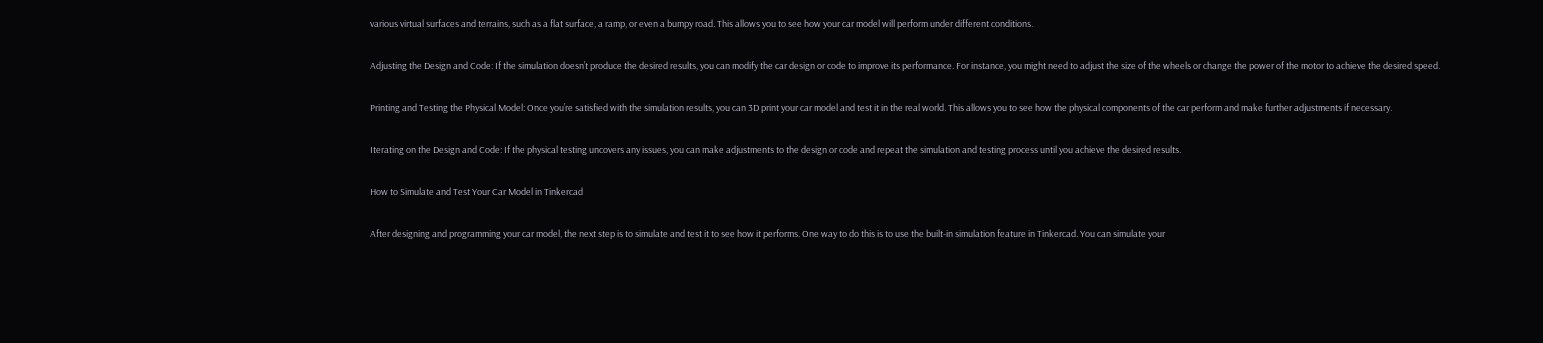various virtual surfaces and terrains, such as a flat surface, a ramp, or even a bumpy road. This allows you to see how your car model will perform under different conditions.

Adjusting the Design and Code: If the simulation doesn’t produce the desired results, you can modify the car design or code to improve its performance. For instance, you might need to adjust the size of the wheels or change the power of the motor to achieve the desired speed.

Printing and Testing the Physical Model: Once you’re satisfied with the simulation results, you can 3D print your car model and test it in the real world. This allows you to see how the physical components of the car perform and make further adjustments if necessary.

Iterating on the Design and Code: If the physical testing uncovers any issues, you can make adjustments to the design or code and repeat the simulation and testing process until you achieve the desired results.

How to Simulate and Test Your Car Model in Tinkercad

After designing and programming your car model, the next step is to simulate and test it to see how it performs. One way to do this is to use the built-in simulation feature in Tinkercad. You can simulate your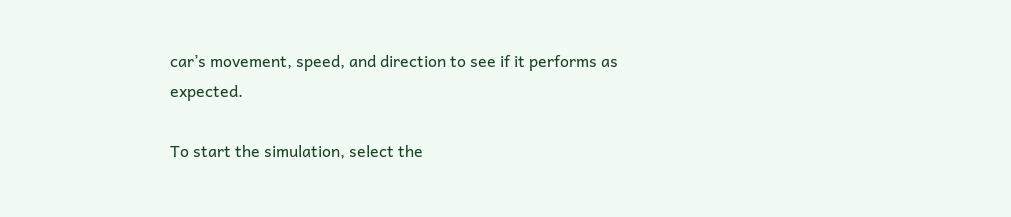car’s movement, speed, and direction to see if it performs as expected.

To start the simulation, select the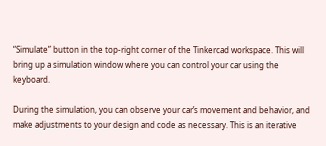“Simulate” button in the top-right corner of the Tinkercad workspace. This will bring up a simulation window where you can control your car using the keyboard.

During the simulation, you can observe your car’s movement and behavior, and make adjustments to your design and code as necessary. This is an iterative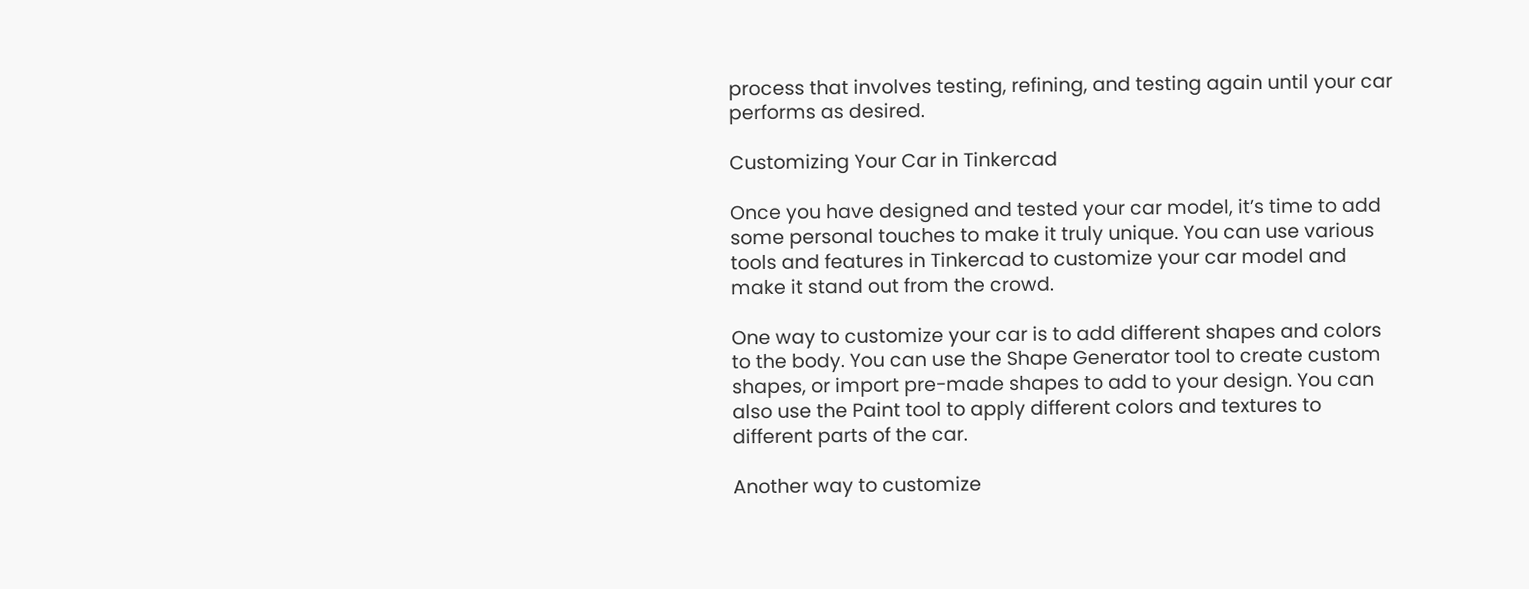process that involves testing, refining, and testing again until your car performs as desired.

Customizing Your Car in Tinkercad

Once you have designed and tested your car model, it’s time to add some personal touches to make it truly unique. You can use various tools and features in Tinkercad to customize your car model and make it stand out from the crowd.

One way to customize your car is to add different shapes and colors to the body. You can use the Shape Generator tool to create custom shapes, or import pre-made shapes to add to your design. You can also use the Paint tool to apply different colors and textures to different parts of the car.

Another way to customize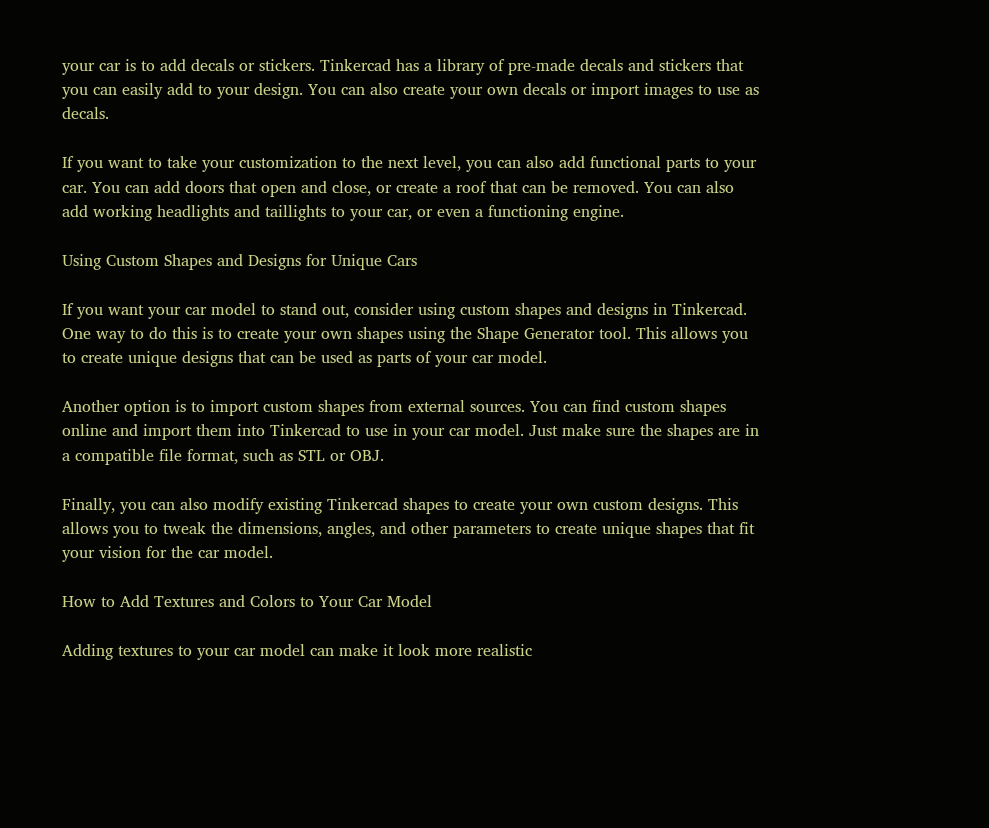your car is to add decals or stickers. Tinkercad has a library of pre-made decals and stickers that you can easily add to your design. You can also create your own decals or import images to use as decals.

If you want to take your customization to the next level, you can also add functional parts to your car. You can add doors that open and close, or create a roof that can be removed. You can also add working headlights and taillights to your car, or even a functioning engine.

Using Custom Shapes and Designs for Unique Cars

If you want your car model to stand out, consider using custom shapes and designs in Tinkercad. One way to do this is to create your own shapes using the Shape Generator tool. This allows you to create unique designs that can be used as parts of your car model.

Another option is to import custom shapes from external sources. You can find custom shapes online and import them into Tinkercad to use in your car model. Just make sure the shapes are in a compatible file format, such as STL or OBJ.

Finally, you can also modify existing Tinkercad shapes to create your own custom designs. This allows you to tweak the dimensions, angles, and other parameters to create unique shapes that fit your vision for the car model.

How to Add Textures and Colors to Your Car Model

Adding textures to your car model can make it look more realistic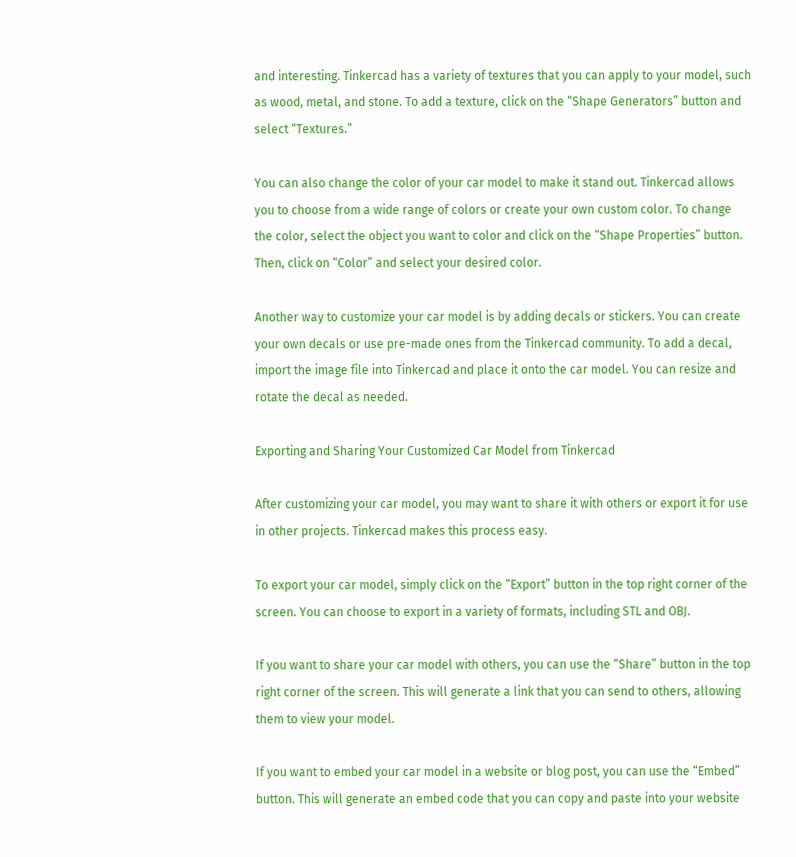and interesting. Tinkercad has a variety of textures that you can apply to your model, such as wood, metal, and stone. To add a texture, click on the “Shape Generators” button and select “Textures.”

You can also change the color of your car model to make it stand out. Tinkercad allows you to choose from a wide range of colors or create your own custom color. To change the color, select the object you want to color and click on the “Shape Properties” button. Then, click on “Color” and select your desired color.

Another way to customize your car model is by adding decals or stickers. You can create your own decals or use pre-made ones from the Tinkercad community. To add a decal, import the image file into Tinkercad and place it onto the car model. You can resize and rotate the decal as needed.

Exporting and Sharing Your Customized Car Model from Tinkercad

After customizing your car model, you may want to share it with others or export it for use in other projects. Tinkercad makes this process easy.

To export your car model, simply click on the “Export” button in the top right corner of the screen. You can choose to export in a variety of formats, including STL and OBJ.

If you want to share your car model with others, you can use the “Share” button in the top right corner of the screen. This will generate a link that you can send to others, allowing them to view your model.

If you want to embed your car model in a website or blog post, you can use the “Embed” button. This will generate an embed code that you can copy and paste into your website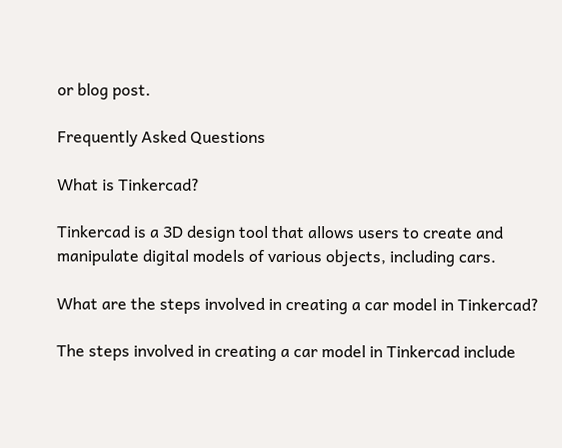or blog post.

Frequently Asked Questions

What is Tinkercad?

Tinkercad is a 3D design tool that allows users to create and manipulate digital models of various objects, including cars.

What are the steps involved in creating a car model in Tinkercad?

The steps involved in creating a car model in Tinkercad include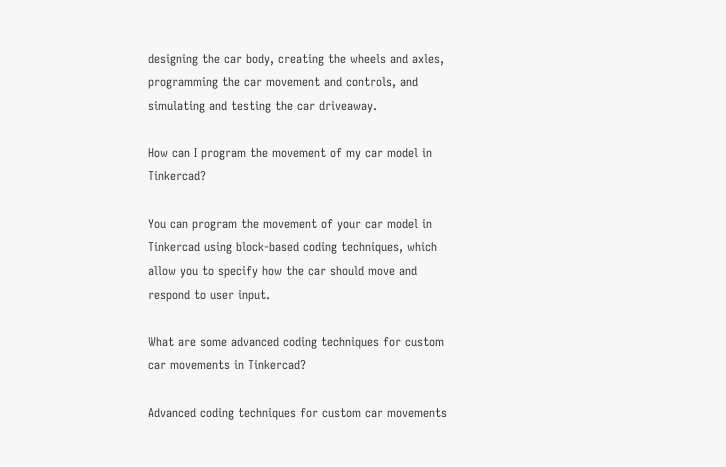designing the car body, creating the wheels and axles, programming the car movement and controls, and simulating and testing the car driveaway.

How can I program the movement of my car model in Tinkercad?

You can program the movement of your car model in Tinkercad using block-based coding techniques, which allow you to specify how the car should move and respond to user input.

What are some advanced coding techniques for custom car movements in Tinkercad?

Advanced coding techniques for custom car movements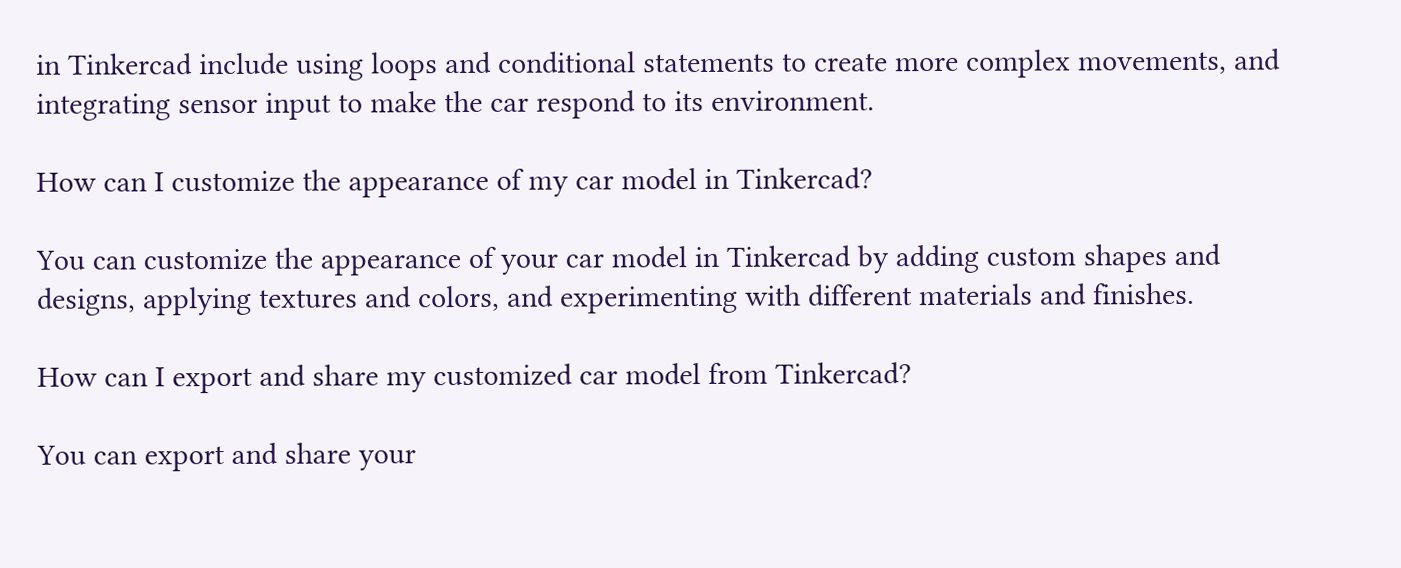in Tinkercad include using loops and conditional statements to create more complex movements, and integrating sensor input to make the car respond to its environment.

How can I customize the appearance of my car model in Tinkercad?

You can customize the appearance of your car model in Tinkercad by adding custom shapes and designs, applying textures and colors, and experimenting with different materials and finishes.

How can I export and share my customized car model from Tinkercad?

You can export and share your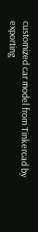customized car model from Tinkercad by exporting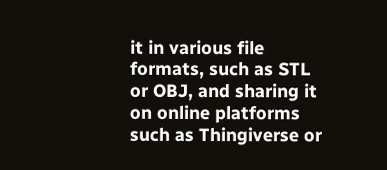it in various file formats, such as STL or OBJ, and sharing it on online platforms such as Thingiverse or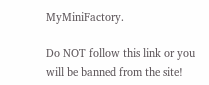MyMiniFactory.

Do NOT follow this link or you will be banned from the site!